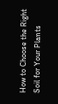How to Choose the Right Soil for Your Plants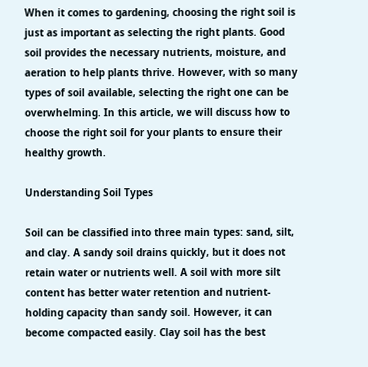When it comes to gardening, choosing the right soil is just as important as selecting the right plants. Good soil provides the necessary nutrients, moisture, and aeration to help plants thrive. However, with so many types of soil available, selecting the right one can be overwhelming. In this article, we will discuss how to choose the right soil for your plants to ensure their healthy growth.

Understanding Soil Types

Soil can be classified into three main types: sand, silt, and clay. A sandy soil drains quickly, but it does not retain water or nutrients well. A soil with more silt content has better water retention and nutrient-holding capacity than sandy soil. However, it can become compacted easily. Clay soil has the best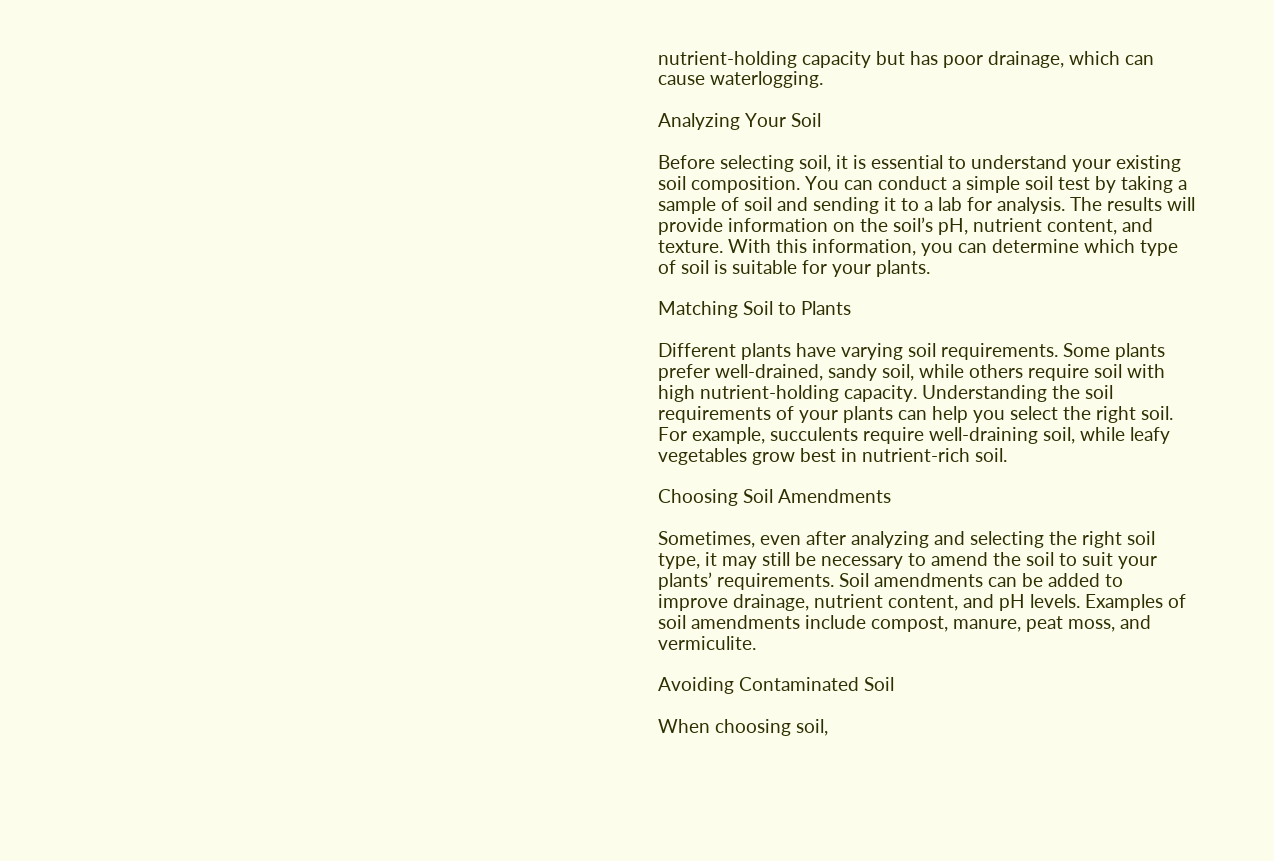nutrient-holding capacity but has poor drainage, which can cause waterlogging.

Analyzing Your Soil

Before selecting soil, it is essential to understand your existing soil composition. You can conduct a simple soil test by taking a sample of soil and sending it to a lab for analysis. The results will provide information on the soil’s pH, nutrient content, and texture. With this information, you can determine which type of soil is suitable for your plants.

Matching Soil to Plants

Different plants have varying soil requirements. Some plants prefer well-drained, sandy soil, while others require soil with high nutrient-holding capacity. Understanding the soil requirements of your plants can help you select the right soil. For example, succulents require well-draining soil, while leafy vegetables grow best in nutrient-rich soil.

Choosing Soil Amendments

Sometimes, even after analyzing and selecting the right soil type, it may still be necessary to amend the soil to suit your plants’ requirements. Soil amendments can be added to improve drainage, nutrient content, and pH levels. Examples of soil amendments include compost, manure, peat moss, and vermiculite.

Avoiding Contaminated Soil

When choosing soil,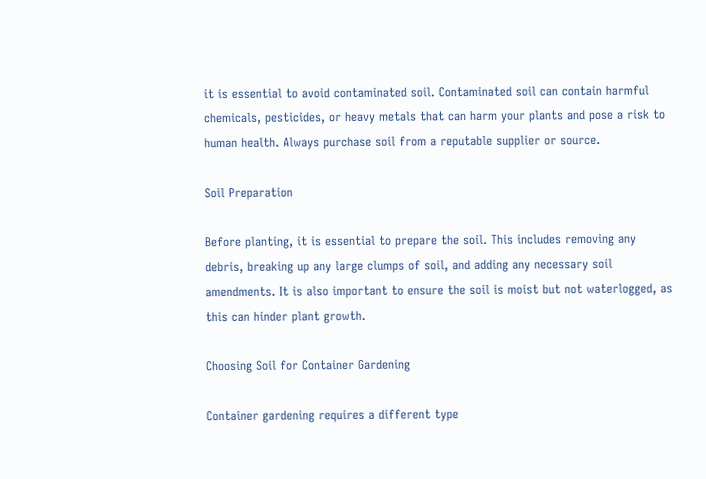it is essential to avoid contaminated soil. Contaminated soil can contain harmful chemicals, pesticides, or heavy metals that can harm your plants and pose a risk to human health. Always purchase soil from a reputable supplier or source.

Soil Preparation

Before planting, it is essential to prepare the soil. This includes removing any debris, breaking up any large clumps of soil, and adding any necessary soil amendments. It is also important to ensure the soil is moist but not waterlogged, as this can hinder plant growth.

Choosing Soil for Container Gardening

Container gardening requires a different type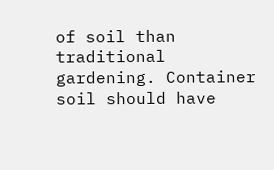of soil than traditional gardening. Container soil should have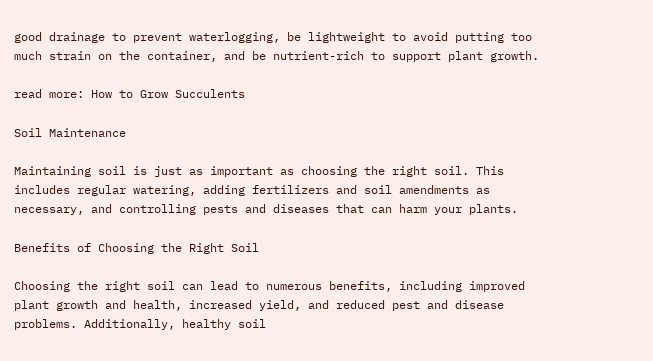good drainage to prevent waterlogging, be lightweight to avoid putting too much strain on the container, and be nutrient-rich to support plant growth.

read more: How to Grow Succulents

Soil Maintenance

Maintaining soil is just as important as choosing the right soil. This includes regular watering, adding fertilizers and soil amendments as necessary, and controlling pests and diseases that can harm your plants.

Benefits of Choosing the Right Soil

Choosing the right soil can lead to numerous benefits, including improved plant growth and health, increased yield, and reduced pest and disease problems. Additionally, healthy soil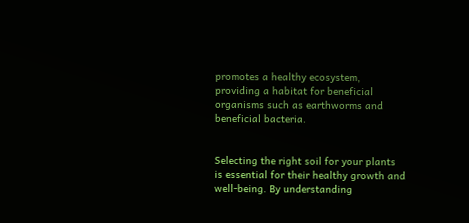promotes a healthy ecosystem, providing a habitat for beneficial organisms such as earthworms and beneficial bacteria.


Selecting the right soil for your plants is essential for their healthy growth and well-being. By understanding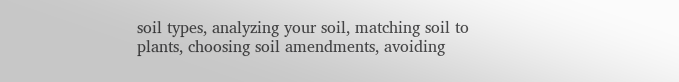soil types, analyzing your soil, matching soil to plants, choosing soil amendments, avoiding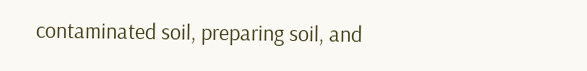contaminated soil, preparing soil, and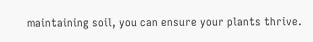maintaining soil, you can ensure your plants thrive.